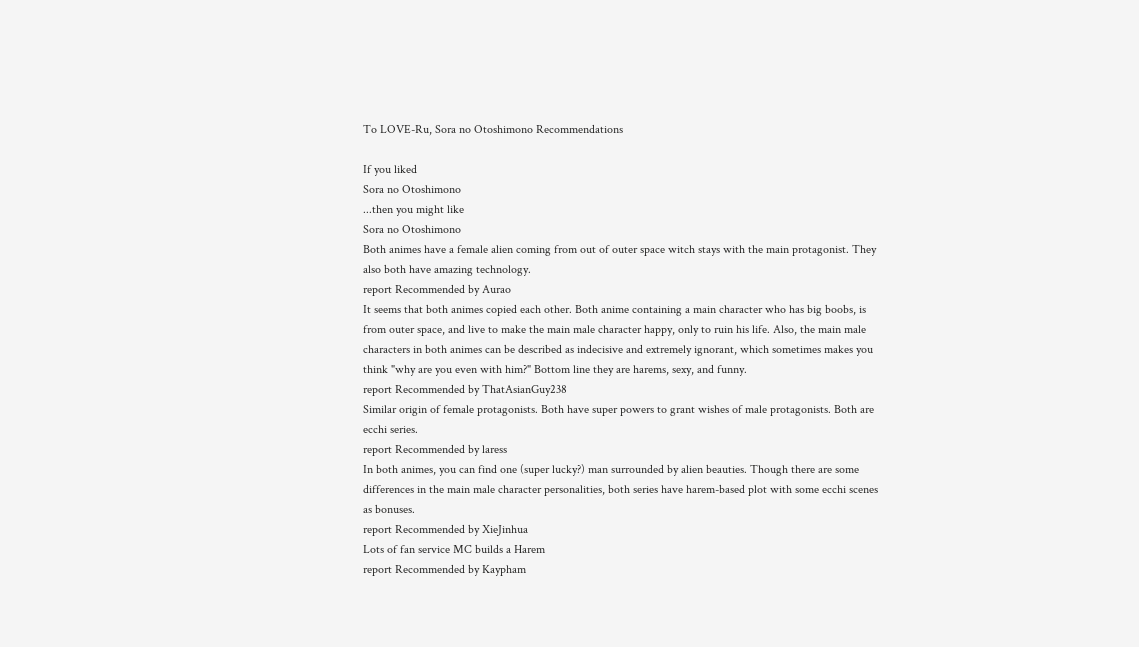To LOVE-Ru, Sora no Otoshimono Recommendations

If you liked
Sora no Otoshimono
...then you might like
Sora no Otoshimono
Both animes have a female alien coming from out of outer space witch stays with the main protagonist. They also both have amazing technology.
report Recommended by Aurao
It seems that both animes copied each other. Both anime containing a main character who has big boobs, is from outer space, and live to make the main male character happy, only to ruin his life. Also, the main male characters in both animes can be described as indecisive and extremely ignorant, which sometimes makes you think "why are you even with him?" Bottom line they are harems, sexy, and funny.
report Recommended by ThatAsianGuy238
Similar origin of female protagonists. Both have super powers to grant wishes of male protagonists. Both are ecchi series.
report Recommended by laress
In both animes, you can find one (super lucky?) man surrounded by alien beauties. Though there are some differences in the main male character personalities, both series have harem-based plot with some ecchi scenes as bonuses.
report Recommended by XieJinhua
Lots of fan service MC builds a Harem
report Recommended by Kaypham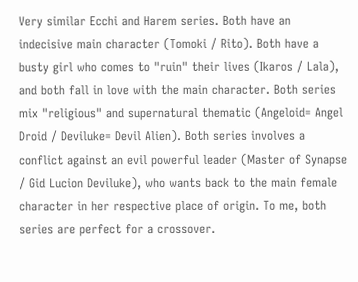Very similar Ecchi and Harem series. Both have an indecisive main character (Tomoki / Rito). Both have a busty girl who comes to "ruin" their lives (Ikaros / Lala), and both fall in love with the main character. Both series mix "religious" and supernatural thematic (Angeloid= Angel Droid / Deviluke= Devil Alien). Both series involves a conflict against an evil powerful leader (Master of Synapse / Gid Lucion Deviluke), who wants back to the main female character in her respective place of origin. To me, both series are perfect for a crossover.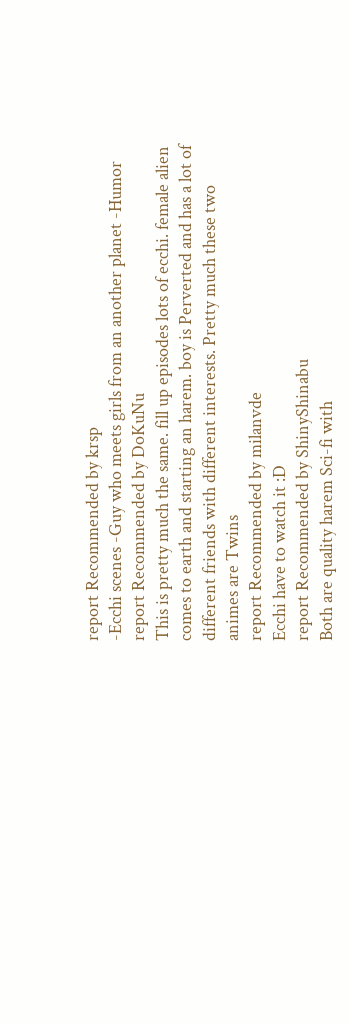report Recommended by krsp
-Ecchi scenes -Guy who meets girls from an another planet -Humor
report Recommended by DoKuNu
This is pretty much the same. fill up episodes lots of ecchi. female alien comes to earth and starting an harem. boy is Perverted and has a lot of different friends with different interests. Pretty much these two animes are Twins
report Recommended by milanvde
Ecchi have to watch it :D
report Recommended by ShinyShinabu
Both are quality harem Sci-fi with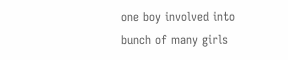one boy involved into bunch of many girls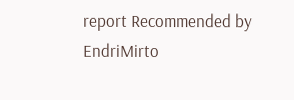report Recommended by EndriMirto